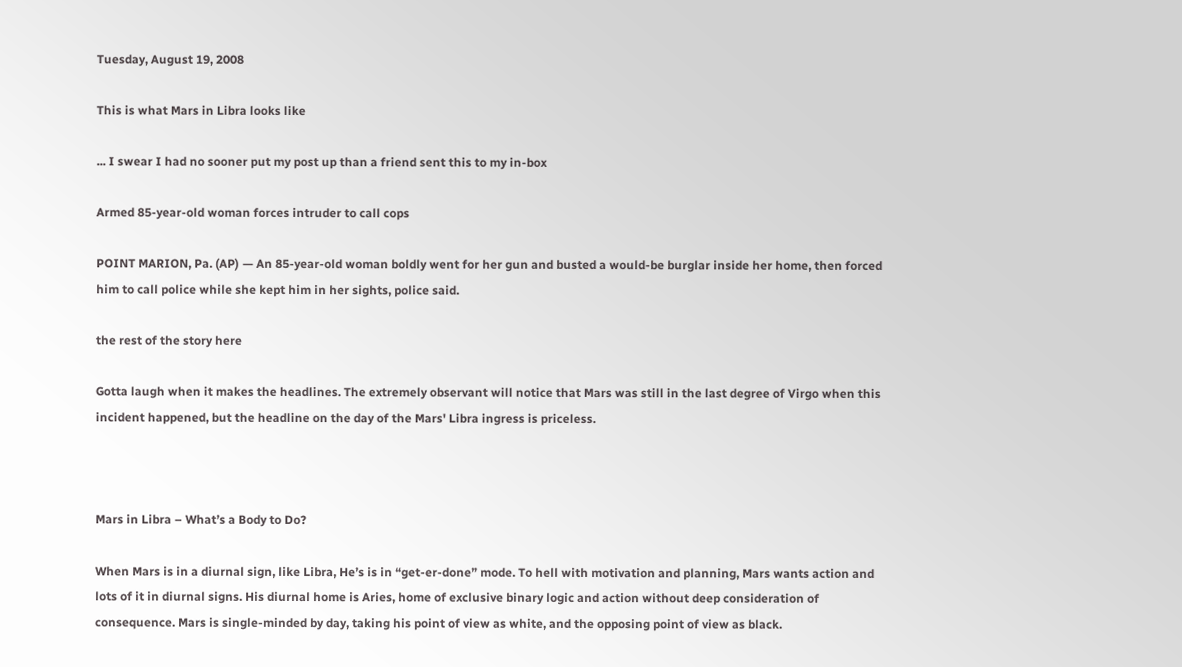Tuesday, August 19, 2008

This is what Mars in Libra looks like

... I swear I had no sooner put my post up than a friend sent this to my in-box

Armed 85-year-old woman forces intruder to call cops

POINT MARION, Pa. (AP) — An 85-year-old woman boldly went for her gun and busted a would-be burglar inside her home, then forced him to call police while she kept him in her sights, police said.

the rest of the story here

Gotta laugh when it makes the headlines. The extremely observant will notice that Mars was still in the last degree of Virgo when this incident happened, but the headline on the day of the Mars' Libra ingress is priceless.



Mars in Libra – What’s a Body to Do?

When Mars is in a diurnal sign, like Libra, He’s is in “get-er-done” mode. To hell with motivation and planning, Mars wants action and lots of it in diurnal signs. His diurnal home is Aries, home of exclusive binary logic and action without deep consideration of consequence. Mars is single-minded by day, taking his point of view as white, and the opposing point of view as black.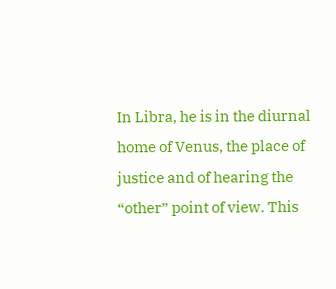In Libra, he is in the diurnal home of Venus, the place of justice and of hearing the “other” point of view. This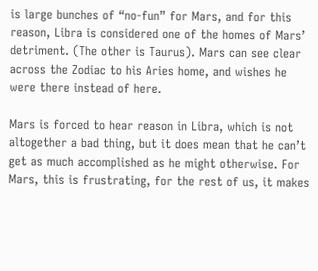is large bunches of “no-fun” for Mars, and for this reason, Libra is considered one of the homes of Mars’ detriment. (The other is Taurus). Mars can see clear across the Zodiac to his Aries home, and wishes he were there instead of here.

Mars is forced to hear reason in Libra, which is not altogether a bad thing, but it does mean that he can’t get as much accomplished as he might otherwise. For Mars, this is frustrating, for the rest of us, it makes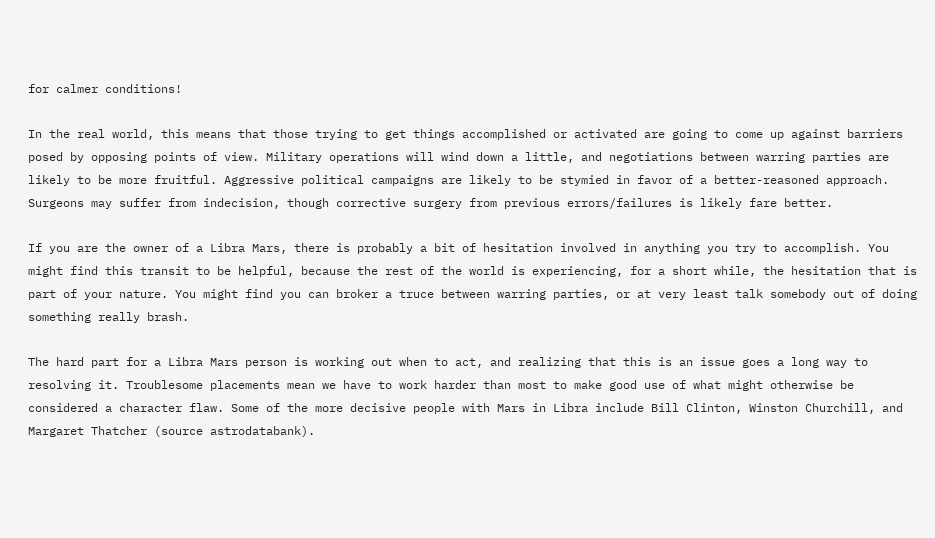for calmer conditions!

In the real world, this means that those trying to get things accomplished or activated are going to come up against barriers posed by opposing points of view. Military operations will wind down a little, and negotiations between warring parties are likely to be more fruitful. Aggressive political campaigns are likely to be stymied in favor of a better-reasoned approach. Surgeons may suffer from indecision, though corrective surgery from previous errors/failures is likely fare better.

If you are the owner of a Libra Mars, there is probably a bit of hesitation involved in anything you try to accomplish. You might find this transit to be helpful, because the rest of the world is experiencing, for a short while, the hesitation that is part of your nature. You might find you can broker a truce between warring parties, or at very least talk somebody out of doing something really brash.

The hard part for a Libra Mars person is working out when to act, and realizing that this is an issue goes a long way to resolving it. Troublesome placements mean we have to work harder than most to make good use of what might otherwise be considered a character flaw. Some of the more decisive people with Mars in Libra include Bill Clinton, Winston Churchill, and Margaret Thatcher (source astrodatabank).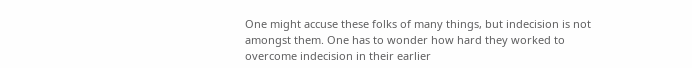One might accuse these folks of many things, but indecision is not amongst them. One has to wonder how hard they worked to overcome indecision in their earlier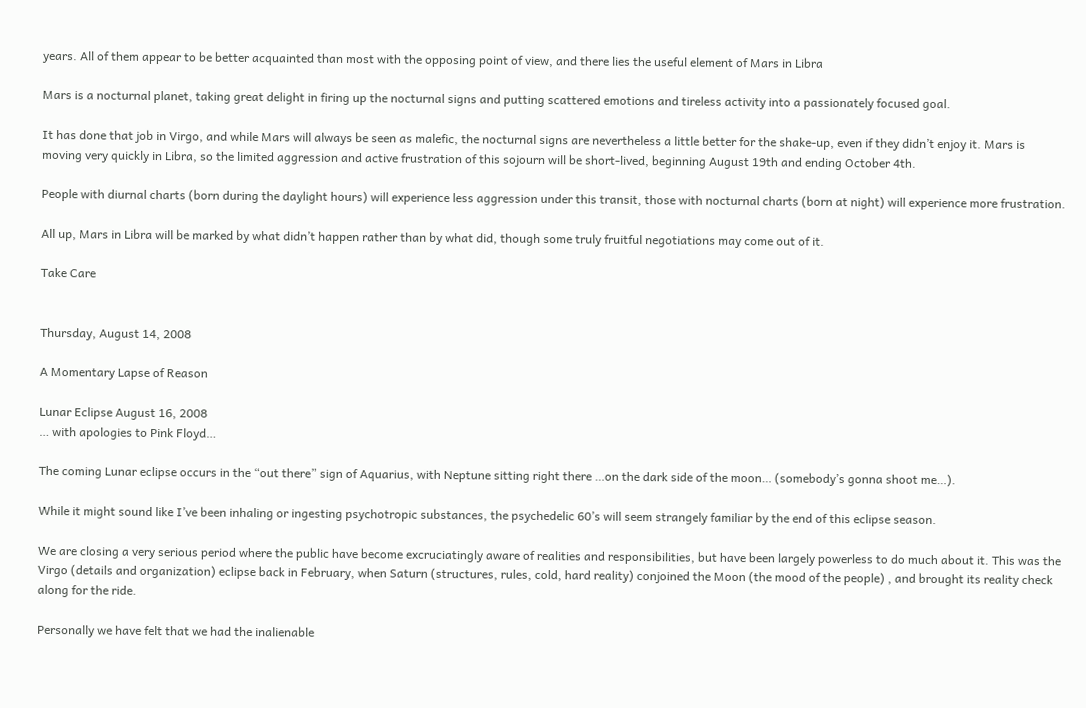years. All of them appear to be better acquainted than most with the opposing point of view, and there lies the useful element of Mars in Libra

Mars is a nocturnal planet, taking great delight in firing up the nocturnal signs and putting scattered emotions and tireless activity into a passionately focused goal.

It has done that job in Virgo, and while Mars will always be seen as malefic, the nocturnal signs are nevertheless a little better for the shake-up, even if they didn’t enjoy it. Mars is moving very quickly in Libra, so the limited aggression and active frustration of this sojourn will be short-lived, beginning August 19th and ending October 4th.

People with diurnal charts (born during the daylight hours) will experience less aggression under this transit, those with nocturnal charts (born at night) will experience more frustration.

All up, Mars in Libra will be marked by what didn’t happen rather than by what did, though some truly fruitful negotiations may come out of it.

Take Care


Thursday, August 14, 2008

A Momentary Lapse of Reason

Lunar Eclipse August 16, 2008
… with apologies to Pink Floyd…

The coming Lunar eclipse occurs in the “out there” sign of Aquarius, with Neptune sitting right there …on the dark side of the moon… (somebody’s gonna shoot me…).

While it might sound like I’ve been inhaling or ingesting psychotropic substances, the psychedelic 60’s will seem strangely familiar by the end of this eclipse season.

We are closing a very serious period where the public have become excruciatingly aware of realities and responsibilities, but have been largely powerless to do much about it. This was the Virgo (details and organization) eclipse back in February, when Saturn (structures, rules, cold, hard reality) conjoined the Moon (the mood of the people) , and brought its reality check along for the ride.

Personally we have felt that we had the inalienable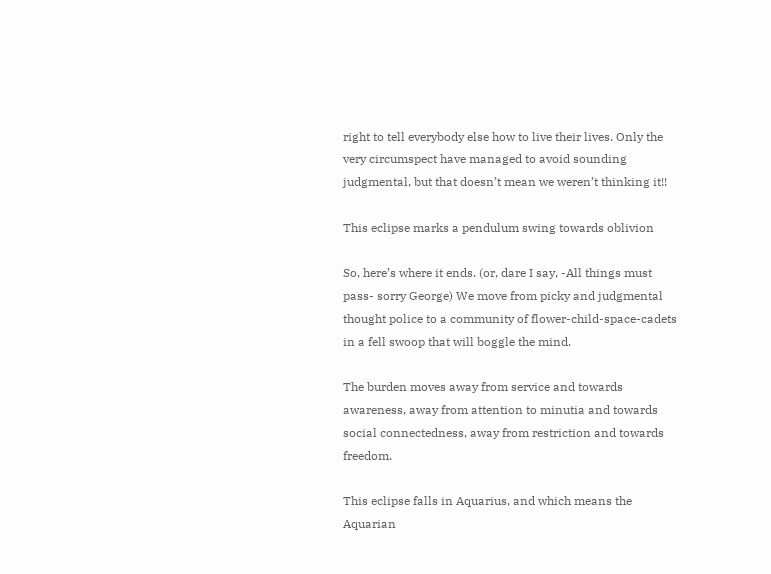right to tell everybody else how to live their lives. Only the very circumspect have managed to avoid sounding judgmental, but that doesn’t mean we weren’t thinking it!!

This eclipse marks a pendulum swing towards oblivion

So, here’s where it ends. (or, dare I say, -All things must pass- sorry George) We move from picky and judgmental thought police to a community of flower-child-space-cadets in a fell swoop that will boggle the mind.

The burden moves away from service and towards awareness, away from attention to minutia and towards social connectedness, away from restriction and towards freedom.

This eclipse falls in Aquarius, and which means the Aquarian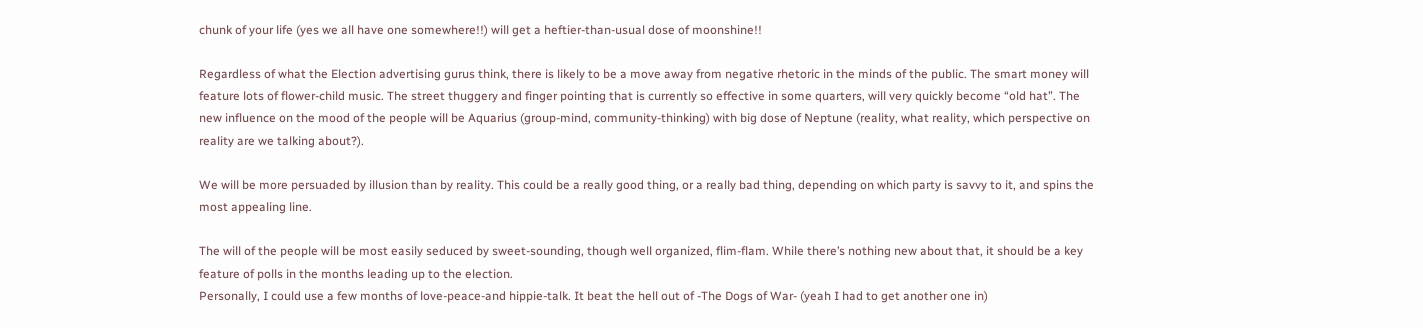chunk of your life (yes we all have one somewhere!!) will get a heftier-than-usual dose of moonshine!!

Regardless of what the Election advertising gurus think, there is likely to be a move away from negative rhetoric in the minds of the public. The smart money will feature lots of flower-child music. The street thuggery and finger pointing that is currently so effective in some quarters, will very quickly become “old hat”. The new influence on the mood of the people will be Aquarius (group-mind, community-thinking) with big dose of Neptune (reality, what reality, which perspective on reality are we talking about?).

We will be more persuaded by illusion than by reality. This could be a really good thing, or a really bad thing, depending on which party is savvy to it, and spins the most appealing line.

The will of the people will be most easily seduced by sweet-sounding, though well organized, flim-flam. While there’s nothing new about that, it should be a key feature of polls in the months leading up to the election.
Personally, I could use a few months of love-peace-and hippie-talk. It beat the hell out of -The Dogs of War- (yeah I had to get another one in)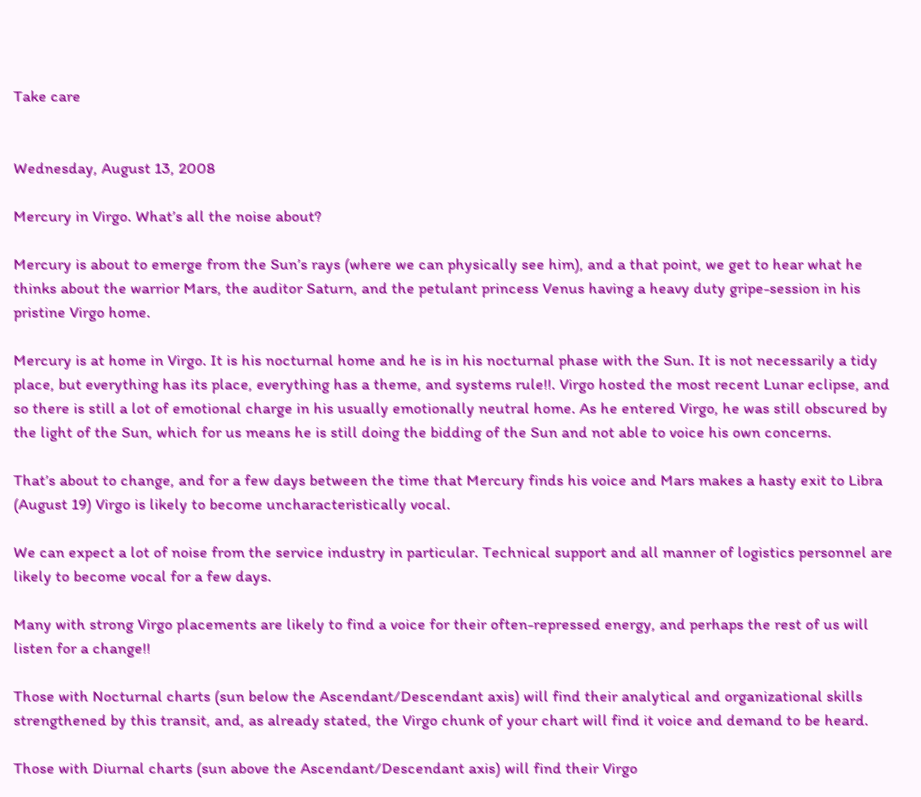Take care


Wednesday, August 13, 2008

Mercury in Virgo. What’s all the noise about?

Mercury is about to emerge from the Sun’s rays (where we can physically see him), and a that point, we get to hear what he thinks about the warrior Mars, the auditor Saturn, and the petulant princess Venus having a heavy duty gripe-session in his pristine Virgo home.

Mercury is at home in Virgo. It is his nocturnal home and he is in his nocturnal phase with the Sun. It is not necessarily a tidy place, but everything has its place, everything has a theme, and systems rule!!. Virgo hosted the most recent Lunar eclipse, and so there is still a lot of emotional charge in his usually emotionally neutral home. As he entered Virgo, he was still obscured by the light of the Sun, which for us means he is still doing the bidding of the Sun and not able to voice his own concerns.

That’s about to change, and for a few days between the time that Mercury finds his voice and Mars makes a hasty exit to Libra (August 19) Virgo is likely to become uncharacteristically vocal.

We can expect a lot of noise from the service industry in particular. Technical support and all manner of logistics personnel are likely to become vocal for a few days.

Many with strong Virgo placements are likely to find a voice for their often-repressed energy, and perhaps the rest of us will listen for a change!!

Those with Nocturnal charts (sun below the Ascendant/Descendant axis) will find their analytical and organizational skills strengthened by this transit, and, as already stated, the Virgo chunk of your chart will find it voice and demand to be heard.

Those with Diurnal charts (sun above the Ascendant/Descendant axis) will find their Virgo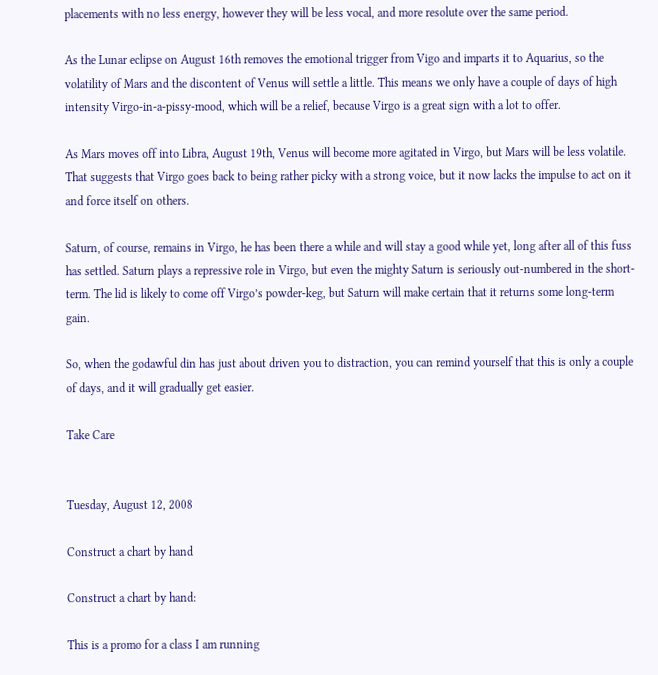placements with no less energy, however they will be less vocal, and more resolute over the same period.

As the Lunar eclipse on August 16th removes the emotional trigger from Vigo and imparts it to Aquarius, so the volatility of Mars and the discontent of Venus will settle a little. This means we only have a couple of days of high intensity Virgo-in-a-pissy-mood, which will be a relief, because Virgo is a great sign with a lot to offer.

As Mars moves off into Libra, August 19th, Venus will become more agitated in Virgo, but Mars will be less volatile. That suggests that Virgo goes back to being rather picky with a strong voice, but it now lacks the impulse to act on it and force itself on others.

Saturn, of course, remains in Virgo, he has been there a while and will stay a good while yet, long after all of this fuss has settled. Saturn plays a repressive role in Virgo, but even the mighty Saturn is seriously out-numbered in the short-term. The lid is likely to come off Virgo’s powder-keg, but Saturn will make certain that it returns some long-term gain.

So, when the godawful din has just about driven you to distraction, you can remind yourself that this is only a couple of days, and it will gradually get easier.

Take Care


Tuesday, August 12, 2008

Construct a chart by hand

Construct a chart by hand:

This is a promo for a class I am running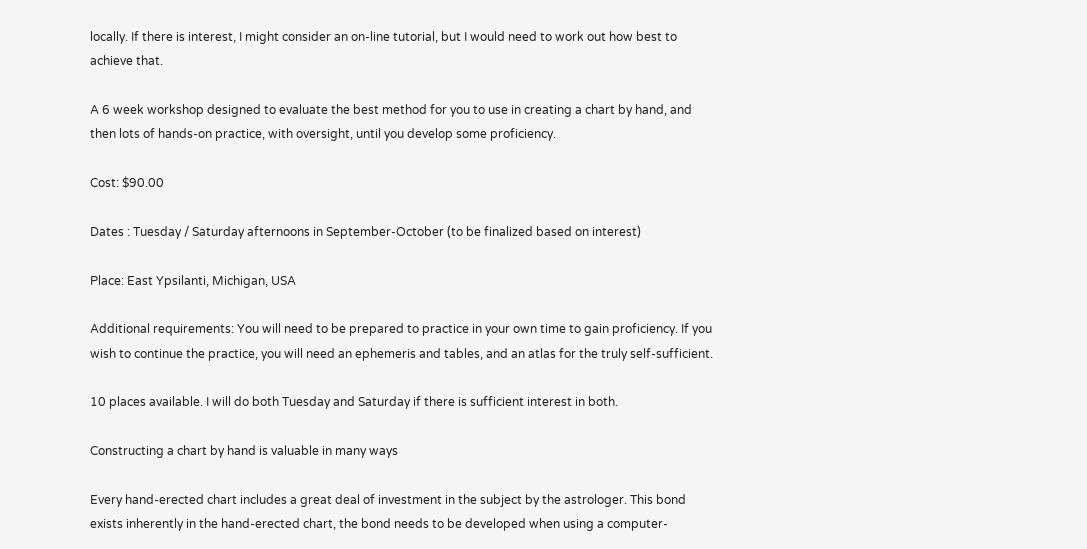locally. If there is interest, I might consider an on-line tutorial, but I would need to work out how best to achieve that.

A 6 week workshop designed to evaluate the best method for you to use in creating a chart by hand, and then lots of hands-on practice, with oversight, until you develop some proficiency.

Cost: $90.00

Dates : Tuesday / Saturday afternoons in September-October (to be finalized based on interest)

Place: East Ypsilanti, Michigan, USA

Additional requirements: You will need to be prepared to practice in your own time to gain proficiency. If you wish to continue the practice, you will need an ephemeris and tables, and an atlas for the truly self-sufficient.

10 places available. I will do both Tuesday and Saturday if there is sufficient interest in both.

Constructing a chart by hand is valuable in many ways

Every hand-erected chart includes a great deal of investment in the subject by the astrologer. This bond exists inherently in the hand-erected chart, the bond needs to be developed when using a computer-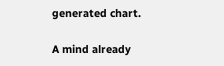generated chart.

A mind already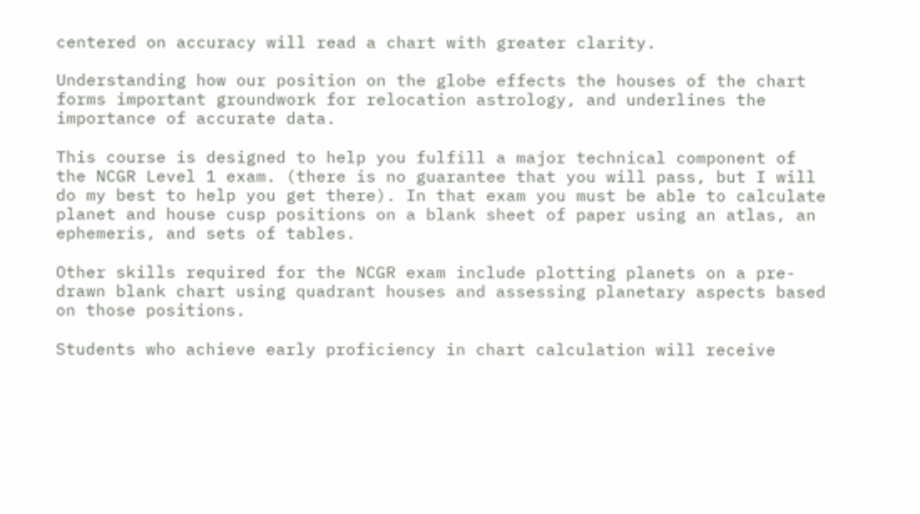centered on accuracy will read a chart with greater clarity.

Understanding how our position on the globe effects the houses of the chart forms important groundwork for relocation astrology, and underlines the importance of accurate data.

This course is designed to help you fulfill a major technical component of the NCGR Level 1 exam. (there is no guarantee that you will pass, but I will do my best to help you get there). In that exam you must be able to calculate planet and house cusp positions on a blank sheet of paper using an atlas, an ephemeris, and sets of tables.

Other skills required for the NCGR exam include plotting planets on a pre-drawn blank chart using quadrant houses and assessing planetary aspects based on those positions.

Students who achieve early proficiency in chart calculation will receive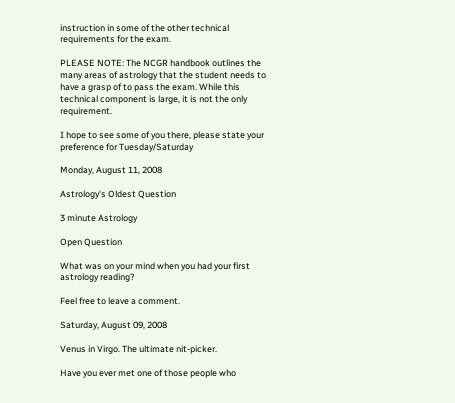instruction in some of the other technical requirements for the exam.

PLEASE NOTE: The NCGR handbook outlines the many areas of astrology that the student needs to have a grasp of to pass the exam. While this technical component is large, it is not the only requirement.

I hope to see some of you there, please state your preference for Tuesday/Saturday

Monday, August 11, 2008

Astrology's Oldest Question

3 minute Astrology

Open Question

What was on your mind when you had your first astrology reading?

Feel free to leave a comment.

Saturday, August 09, 2008

Venus in Virgo. The ultimate nit-picker.

Have you ever met one of those people who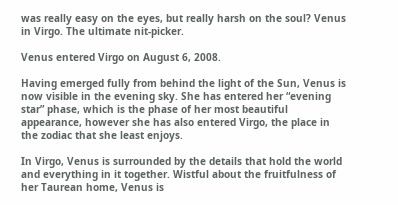was really easy on the eyes, but really harsh on the soul? Venus in Virgo. The ultimate nit-picker.

Venus entered Virgo on August 6, 2008.

Having emerged fully from behind the light of the Sun, Venus is now visible in the evening sky. She has entered her “evening star” phase, which is the phase of her most beautiful appearance, however she has also entered Virgo, the place in the zodiac that she least enjoys.

In Virgo, Venus is surrounded by the details that hold the world and everything in it together. Wistful about the fruitfulness of her Taurean home, Venus is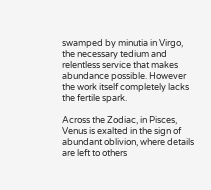swamped by minutia in Virgo, the necessary tedium and relentless service that makes abundance possible. However the work itself completely lacks the fertile spark.

Across the Zodiac, in Pisces, Venus is exalted in the sign of abundant oblivion, where details are left to others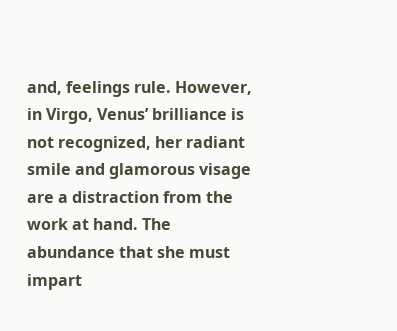and, feelings rule. However, in Virgo, Venus’ brilliance is not recognized, her radiant smile and glamorous visage are a distraction from the work at hand. The abundance that she must impart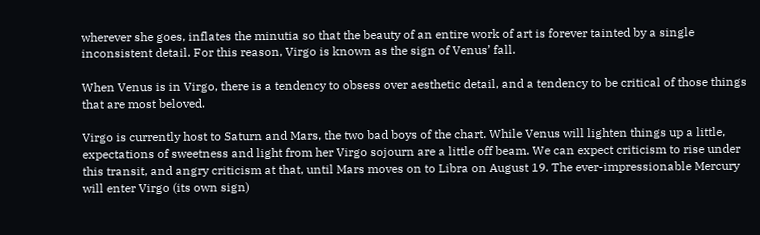wherever she goes, inflates the minutia so that the beauty of an entire work of art is forever tainted by a single inconsistent detail. For this reason, Virgo is known as the sign of Venus’ fall.

When Venus is in Virgo, there is a tendency to obsess over aesthetic detail, and a tendency to be critical of those things that are most beloved.

Virgo is currently host to Saturn and Mars, the two bad boys of the chart. While Venus will lighten things up a little, expectations of sweetness and light from her Virgo sojourn are a little off beam. We can expect criticism to rise under this transit, and angry criticism at that, until Mars moves on to Libra on August 19. The ever-impressionable Mercury will enter Virgo (its own sign)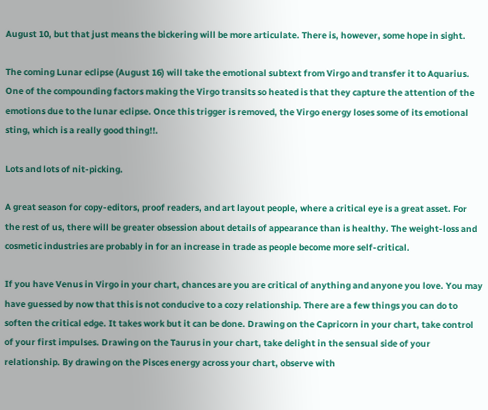August 10, but that just means the bickering will be more articulate. There is, however, some hope in sight.

The coming Lunar eclipse (August 16) will take the emotional subtext from Virgo and transfer it to Aquarius. One of the compounding factors making the Virgo transits so heated is that they capture the attention of the emotions due to the lunar eclipse. Once this trigger is removed, the Virgo energy loses some of its emotional sting, which is a really good thing!!.

Lots and lots of nit-picking.

A great season for copy-editors, proof readers, and art layout people, where a critical eye is a great asset. For the rest of us, there will be greater obsession about details of appearance than is healthy. The weight-loss and cosmetic industries are probably in for an increase in trade as people become more self-critical.

If you have Venus in Virgo in your chart, chances are you are critical of anything and anyone you love. You may have guessed by now that this is not conducive to a cozy relationship. There are a few things you can do to soften the critical edge. It takes work but it can be done. Drawing on the Capricorn in your chart, take control of your first impulses. Drawing on the Taurus in your chart, take delight in the sensual side of your relationship. By drawing on the Pisces energy across your chart, observe with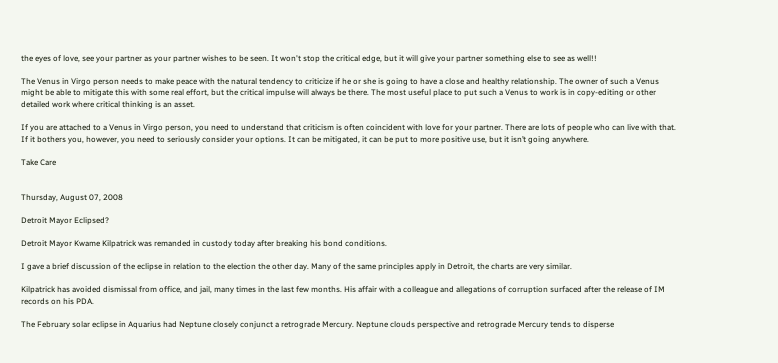the eyes of love, see your partner as your partner wishes to be seen. It won't stop the critical edge, but it will give your partner something else to see as well!!

The Venus in Virgo person needs to make peace with the natural tendency to criticize if he or she is going to have a close and healthy relationship. The owner of such a Venus might be able to mitigate this with some real effort, but the critical impulse will always be there. The most useful place to put such a Venus to work is in copy-editing or other detailed work where critical thinking is an asset.

If you are attached to a Venus in Virgo person, you need to understand that criticism is often coincident with love for your partner. There are lots of people who can live with that. If it bothers you, however, you need to seriously consider your options. It can be mitigated, it can be put to more positive use, but it isn’t going anywhere.

Take Care


Thursday, August 07, 2008

Detroit Mayor Eclipsed?

Detroit Mayor Kwame Kilpatrick was remanded in custody today after breaking his bond conditions.

I gave a brief discussion of the eclipse in relation to the election the other day. Many of the same principles apply in Detroit, the charts are very similar.

Kilpatrick has avoided dismissal from office, and jail, many times in the last few months. His affair with a colleague and allegations of corruption surfaced after the release of IM records on his PDA.

The February solar eclipse in Aquarius had Neptune closely conjunct a retrograde Mercury. Neptune clouds perspective and retrograde Mercury tends to disperse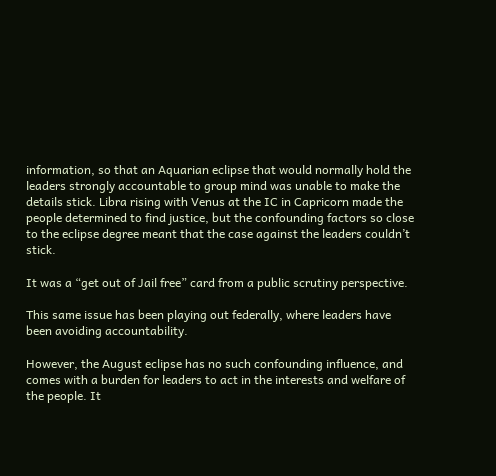information, so that an Aquarian eclipse that would normally hold the leaders strongly accountable to group mind was unable to make the details stick. Libra rising with Venus at the IC in Capricorn made the people determined to find justice, but the confounding factors so close to the eclipse degree meant that the case against the leaders couldn’t stick.

It was a “get out of Jail free” card from a public scrutiny perspective.

This same issue has been playing out federally, where leaders have been avoiding accountability.

However, the August eclipse has no such confounding influence, and comes with a burden for leaders to act in the interests and welfare of the people. It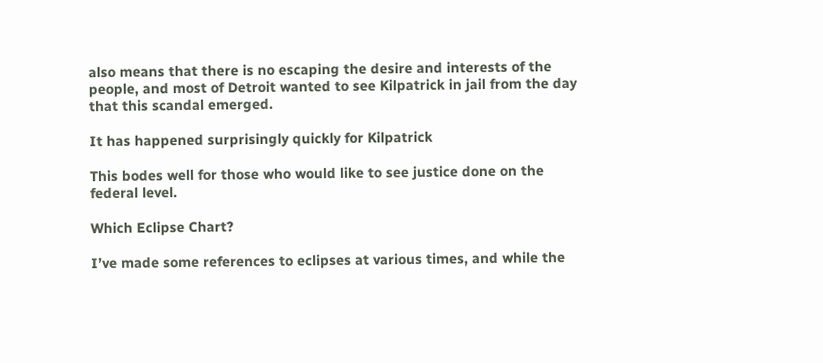also means that there is no escaping the desire and interests of the people, and most of Detroit wanted to see Kilpatrick in jail from the day that this scandal emerged.

It has happened surprisingly quickly for Kilpatrick

This bodes well for those who would like to see justice done on the federal level.

Which Eclipse Chart?

I’ve made some references to eclipses at various times, and while the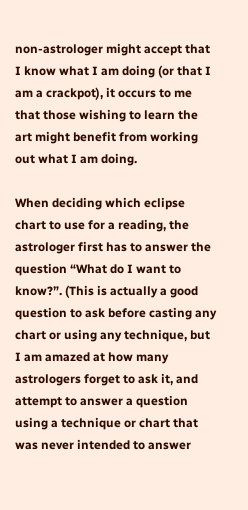non-astrologer might accept that I know what I am doing (or that I am a crackpot), it occurs to me that those wishing to learn the art might benefit from working out what I am doing.

When deciding which eclipse chart to use for a reading, the astrologer first has to answer the question “What do I want to know?”. (This is actually a good question to ask before casting any chart or using any technique, but I am amazed at how many astrologers forget to ask it, and attempt to answer a question using a technique or chart that was never intended to answer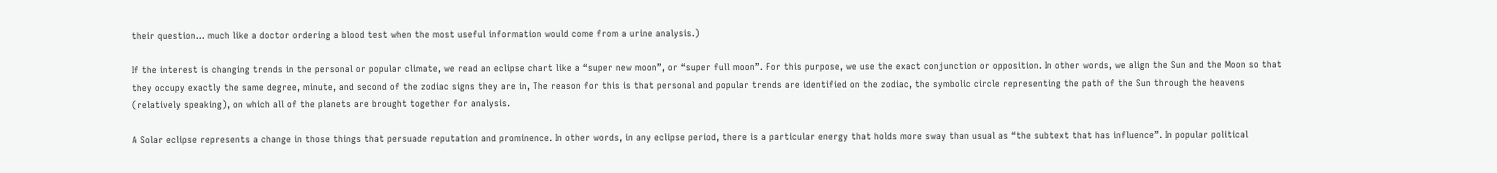their question… much like a doctor ordering a blood test when the most useful information would come from a urine analysis.)

If the interest is changing trends in the personal or popular climate, we read an eclipse chart like a “super new moon”, or “super full moon”. For this purpose, we use the exact conjunction or opposition. In other words, we align the Sun and the Moon so that they occupy exactly the same degree, minute, and second of the zodiac signs they are in, The reason for this is that personal and popular trends are identified on the zodiac, the symbolic circle representing the path of the Sun through the heavens (relatively speaking), on which all of the planets are brought together for analysis.

A Solar eclipse represents a change in those things that persuade reputation and prominence. In other words, in any eclipse period, there is a particular energy that holds more sway than usual as “the subtext that has influence”. In popular political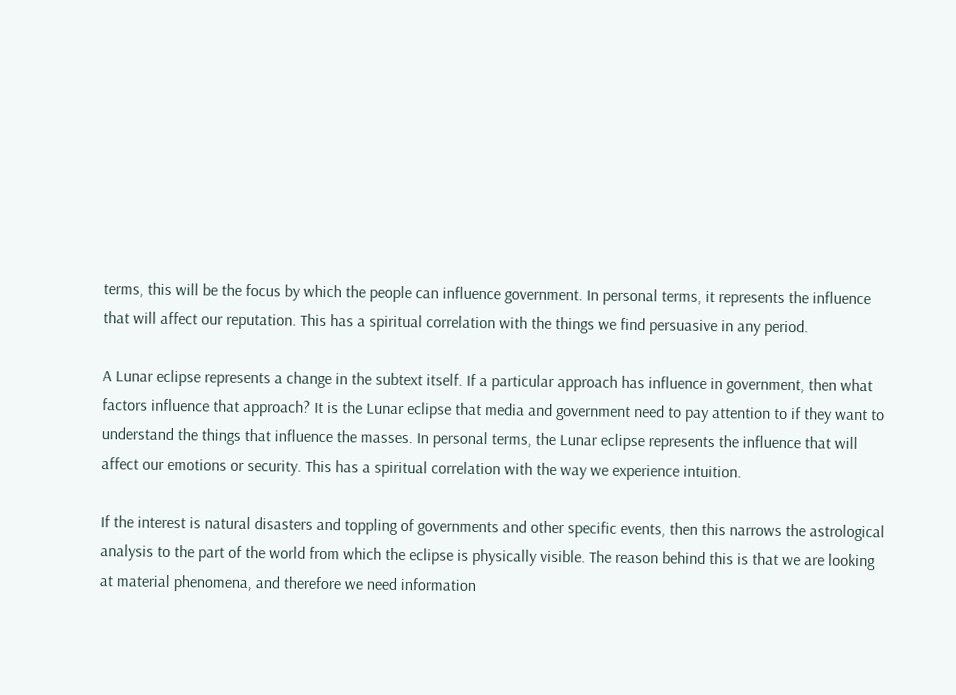terms, this will be the focus by which the people can influence government. In personal terms, it represents the influence that will affect our reputation. This has a spiritual correlation with the things we find persuasive in any period.

A Lunar eclipse represents a change in the subtext itself. If a particular approach has influence in government, then what factors influence that approach? It is the Lunar eclipse that media and government need to pay attention to if they want to understand the things that influence the masses. In personal terms, the Lunar eclipse represents the influence that will affect our emotions or security. This has a spiritual correlation with the way we experience intuition.

If the interest is natural disasters and toppling of governments and other specific events, then this narrows the astrological analysis to the part of the world from which the eclipse is physically visible. The reason behind this is that we are looking at material phenomena, and therefore we need information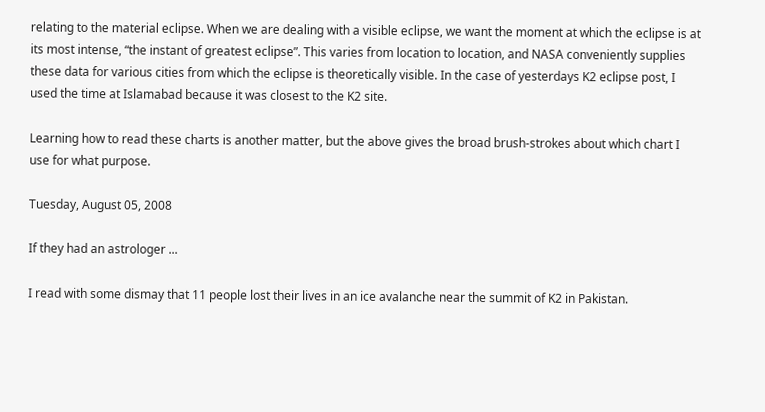relating to the material eclipse. When we are dealing with a visible eclipse, we want the moment at which the eclipse is at its most intense, “the instant of greatest eclipse”. This varies from location to location, and NASA conveniently supplies these data for various cities from which the eclipse is theoretically visible. In the case of yesterdays K2 eclipse post, I used the time at Islamabad because it was closest to the K2 site.

Learning how to read these charts is another matter, but the above gives the broad brush-strokes about which chart I use for what purpose.

Tuesday, August 05, 2008

If they had an astrologer ...

I read with some dismay that 11 people lost their lives in an ice avalanche near the summit of K2 in Pakistan.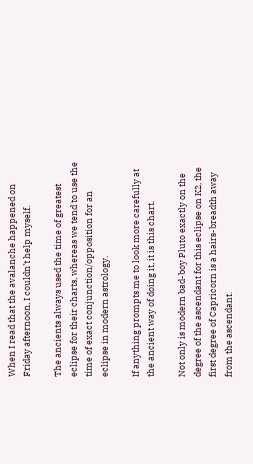When I read that the avalanche happened on Friday afternoon, I couldn’t help myself.

The ancients always used the time of greatest eclipse for their charts, whereas we tend to use the time of exact conjunction/opposition for an eclipse in modern astrology.

If anything prompts me to look more carefully at the ancient way of doing it, it is this chart.

Not only is modern bad-boy Pluto exactly on the degree of the ascendant for this eclipse on K2, the first degree of Capricorn is a hairs-breadth away from the ascendant.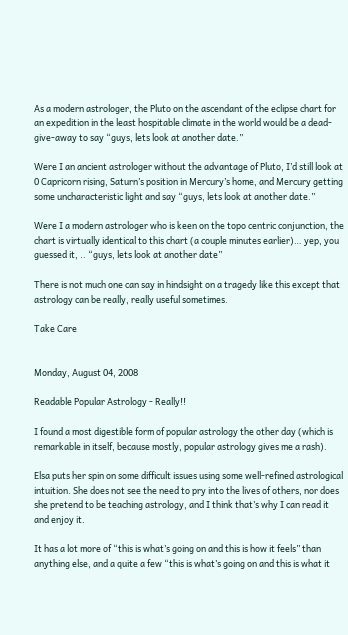As a modern astrologer, the Pluto on the ascendant of the eclipse chart for an expedition in the least hospitable climate in the world would be a dead-give-away to say “guys, lets look at another date.”

Were I an ancient astrologer without the advantage of Pluto, I’d still look at 0 Capricorn rising, Saturn’s position in Mercury’s home, and Mercury getting some uncharacteristic light and say “guys, lets look at another date.”

Were I a modern astrologer who is keen on the topo centric conjunction, the chart is virtually identical to this chart (a couple minutes earlier)… yep, you guessed it, .. “guys, lets look at another date”

There is not much one can say in hindsight on a tragedy like this except that astrology can be really, really useful sometimes.

Take Care


Monday, August 04, 2008

Readable Popular Astrology - Really!!

I found a most digestible form of popular astrology the other day (which is remarkable in itself, because mostly, popular astrology gives me a rash).

Elsa puts her spin on some difficult issues using some well-refined astrological intuition. She does not see the need to pry into the lives of others, nor does she pretend to be teaching astrology, and I think that’s why I can read it and enjoy it.

It has a lot more of “this is what’s going on and this is how it feels” than anything else, and a quite a few “this is what’s going on and this is what it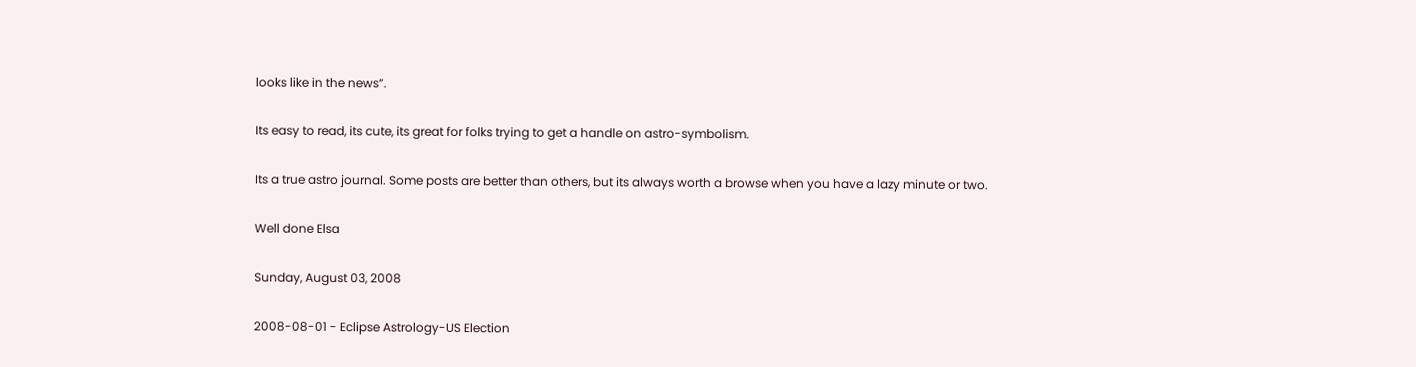looks like in the news”.

Its easy to read, its cute, its great for folks trying to get a handle on astro-symbolism.

Its a true astro journal. Some posts are better than others, but its always worth a browse when you have a lazy minute or two.

Well done Elsa

Sunday, August 03, 2008

2008-08-01 - Eclipse Astrology-US Election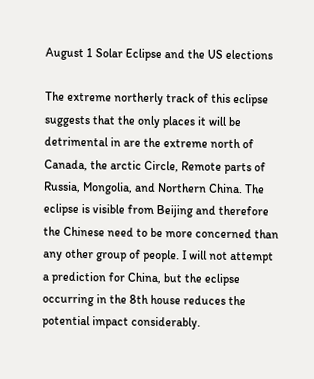August 1 Solar Eclipse and the US elections

The extreme northerly track of this eclipse suggests that the only places it will be detrimental in are the extreme north of Canada, the arctic Circle, Remote parts of Russia, Mongolia, and Northern China. The eclipse is visible from Beijing and therefore the Chinese need to be more concerned than any other group of people. I will not attempt a prediction for China, but the eclipse occurring in the 8th house reduces the potential impact considerably.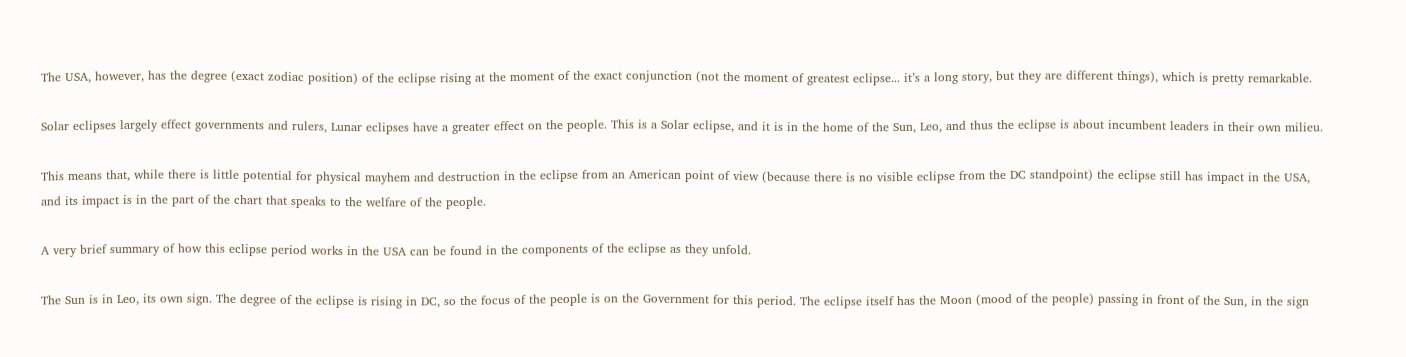The USA, however, has the degree (exact zodiac position) of the eclipse rising at the moment of the exact conjunction (not the moment of greatest eclipse... it’s a long story, but they are different things), which is pretty remarkable.

Solar eclipses largely effect governments and rulers, Lunar eclipses have a greater effect on the people. This is a Solar eclipse, and it is in the home of the Sun, Leo, and thus the eclipse is about incumbent leaders in their own milieu.

This means that, while there is little potential for physical mayhem and destruction in the eclipse from an American point of view (because there is no visible eclipse from the DC standpoint) the eclipse still has impact in the USA, and its impact is in the part of the chart that speaks to the welfare of the people.

A very brief summary of how this eclipse period works in the USA can be found in the components of the eclipse as they unfold.

The Sun is in Leo, its own sign. The degree of the eclipse is rising in DC, so the focus of the people is on the Government for this period. The eclipse itself has the Moon (mood of the people) passing in front of the Sun, in the sign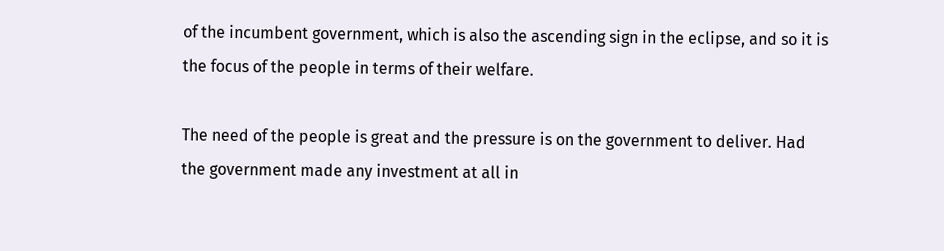of the incumbent government, which is also the ascending sign in the eclipse, and so it is the focus of the people in terms of their welfare.

The need of the people is great and the pressure is on the government to deliver. Had the government made any investment at all in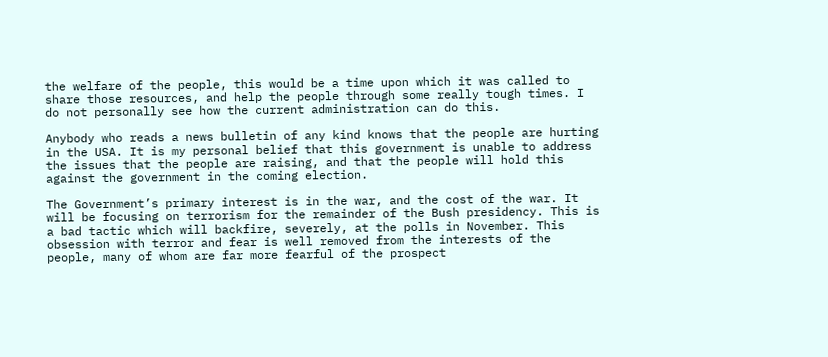the welfare of the people, this would be a time upon which it was called to share those resources, and help the people through some really tough times. I do not personally see how the current administration can do this.

Anybody who reads a news bulletin of any kind knows that the people are hurting in the USA. It is my personal belief that this government is unable to address the issues that the people are raising, and that the people will hold this against the government in the coming election.

The Government’s primary interest is in the war, and the cost of the war. It will be focusing on terrorism for the remainder of the Bush presidency. This is a bad tactic which will backfire, severely, at the polls in November. This obsession with terror and fear is well removed from the interests of the people, many of whom are far more fearful of the prospect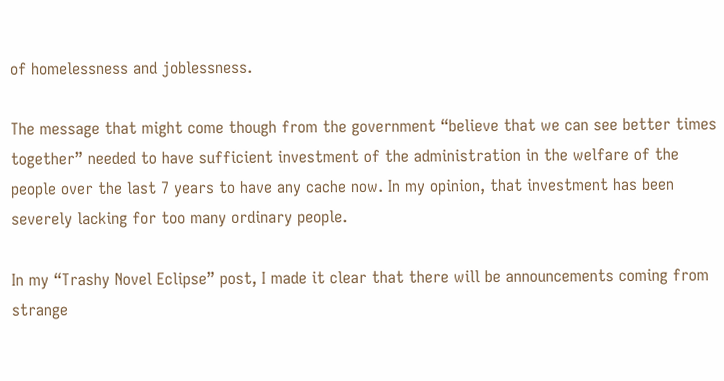of homelessness and joblessness.

The message that might come though from the government “believe that we can see better times together” needed to have sufficient investment of the administration in the welfare of the people over the last 7 years to have any cache now. In my opinion, that investment has been severely lacking for too many ordinary people.

In my “Trashy Novel Eclipse” post, I made it clear that there will be announcements coming from strange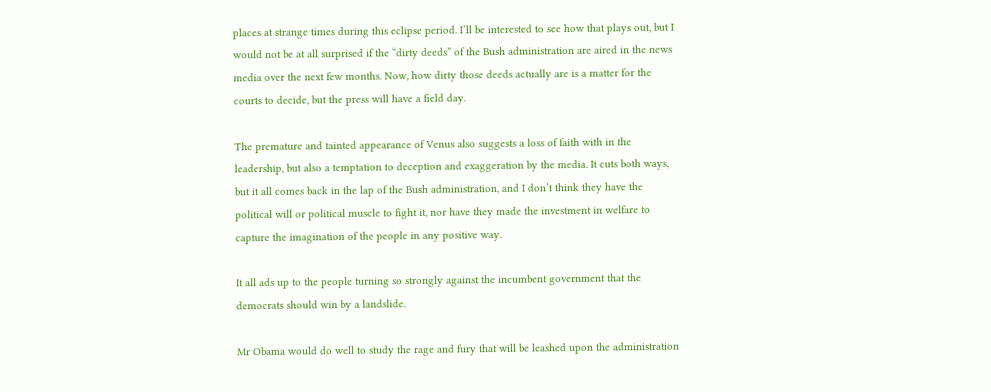places at strange times during this eclipse period. I’ll be interested to see how that plays out, but I would not be at all surprised if the “dirty deeds” of the Bush administration are aired in the news media over the next few months. Now, how dirty those deeds actually are is a matter for the courts to decide, but the press will have a field day.

The premature and tainted appearance of Venus also suggests a loss of faith with in the leadership, but also a temptation to deception and exaggeration by the media. It cuts both ways, but it all comes back in the lap of the Bush administration, and I don’t think they have the political will or political muscle to fight it, nor have they made the investment in welfare to capture the imagination of the people in any positive way.

It all ads up to the people turning so strongly against the incumbent government that the democrats should win by a landslide.

Mr Obama would do well to study the rage and fury that will be leashed upon the administration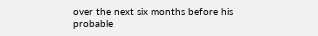over the next six months before his probable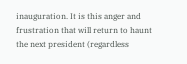inauguration. It is this anger and frustration that will return to haunt the next president (regardless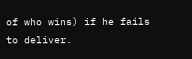of who wins) if he fails to deliver.